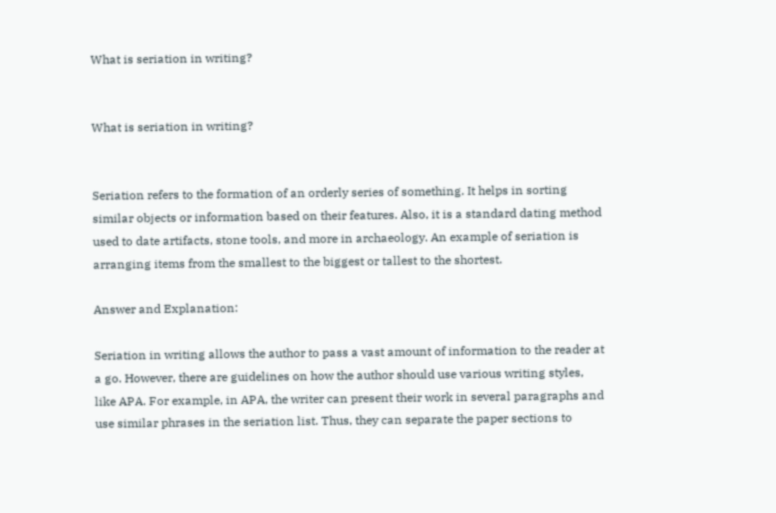What is seriation in writing?


What is seriation in writing?


Seriation refers to the formation of an orderly series of something. It helps in sorting similar objects or information based on their features. Also, it is a standard dating method used to date artifacts, stone tools, and more in archaeology. An example of seriation is arranging items from the smallest to the biggest or tallest to the shortest.

Answer and Explanation:

Seriation in writing allows the author to pass a vast amount of information to the reader at a go. However, there are guidelines on how the author should use various writing styles, like APA. For example, in APA, the writer can present their work in several paragraphs and use similar phrases in the seriation list. Thus, they can separate the paper sections to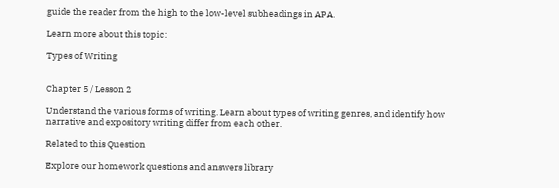guide the reader from the high to the low-level subheadings in APA.

Learn more about this topic:

Types of Writing


Chapter 5 / Lesson 2

Understand the various forms of writing. Learn about types of writing genres, and identify how narrative and expository writing differ from each other.

Related to this Question

Explore our homework questions and answers library